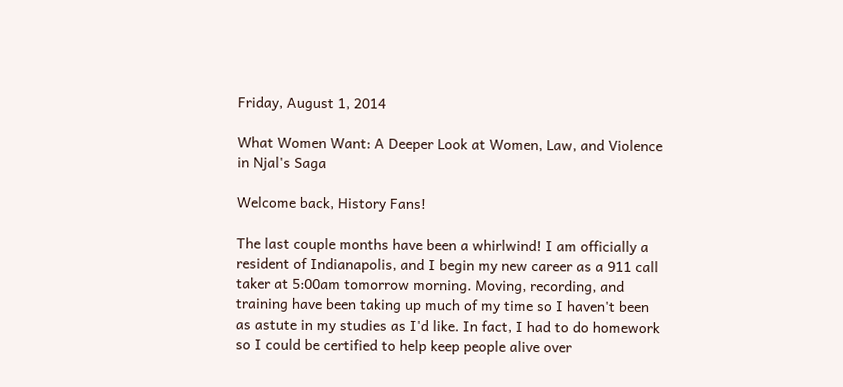Friday, August 1, 2014

What Women Want: A Deeper Look at Women, Law, and Violence in Njal's Saga

Welcome back, History Fans!

The last couple months have been a whirlwind! I am officially a resident of Indianapolis, and I begin my new career as a 911 call taker at 5:00am tomorrow morning. Moving, recording, and training have been taking up much of my time so I haven't been as astute in my studies as I'd like. In fact, I had to do homework so I could be certified to help keep people alive over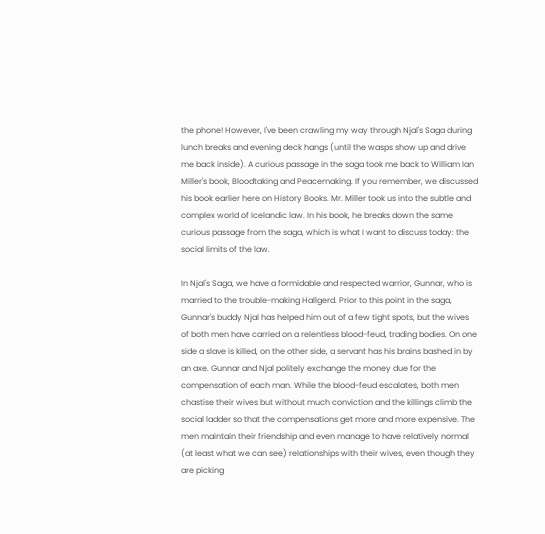the phone! However, I've been crawling my way through Njal's Saga during lunch breaks and evening deck hangs (until the wasps show up and drive me back inside). A curious passage in the saga took me back to William Ian Miller's book, Bloodtaking and Peacemaking. If you remember, we discussed his book earlier here on History Books. Mr. Miller took us into the subtle and complex world of Icelandic law. In his book, he breaks down the same curious passage from the saga, which is what I want to discuss today: the social limits of the law.

In Njal's Saga, we have a formidable and respected warrior, Gunnar, who is married to the trouble-making Hallgerd. Prior to this point in the saga, Gunnar's buddy Njal has helped him out of a few tight spots, but the wives of both men have carried on a relentless blood-feud, trading bodies. On one side a slave is killed, on the other side, a servant has his brains bashed in by an axe. Gunnar and Njal politely exchange the money due for the compensation of each man. While the blood-feud escalates, both men chastise their wives but without much conviction and the killings climb the social ladder so that the compensations get more and more expensive. The men maintain their friendship and even manage to have relatively normal (at least what we can see) relationships with their wives, even though they are picking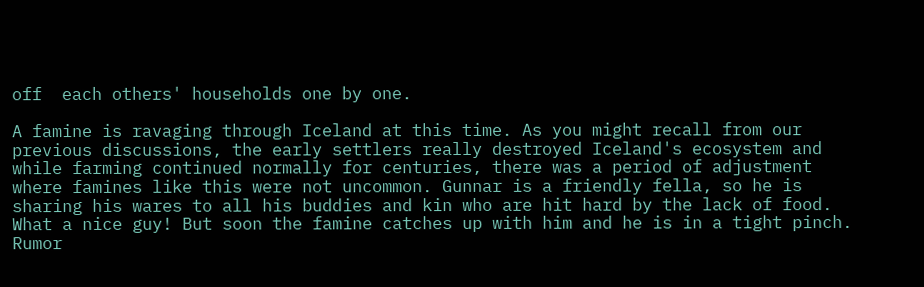off  each others' households one by one.

A famine is ravaging through Iceland at this time. As you might recall from our previous discussions, the early settlers really destroyed Iceland's ecosystem and while farming continued normally for centuries, there was a period of adjustment where famines like this were not uncommon. Gunnar is a friendly fella, so he is sharing his wares to all his buddies and kin who are hit hard by the lack of food. What a nice guy! But soon the famine catches up with him and he is in a tight pinch. Rumor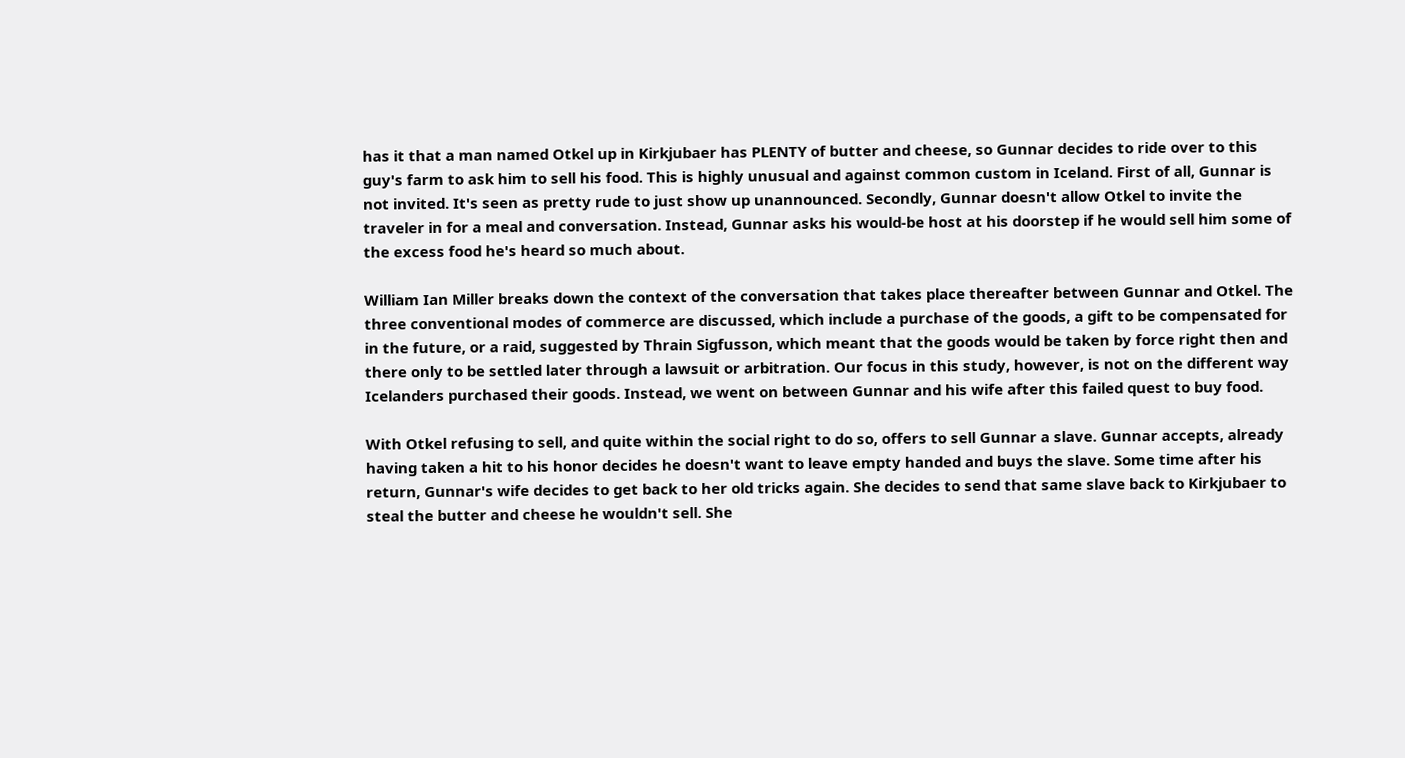has it that a man named Otkel up in Kirkjubaer has PLENTY of butter and cheese, so Gunnar decides to ride over to this guy's farm to ask him to sell his food. This is highly unusual and against common custom in Iceland. First of all, Gunnar is not invited. It's seen as pretty rude to just show up unannounced. Secondly, Gunnar doesn't allow Otkel to invite the traveler in for a meal and conversation. Instead, Gunnar asks his would-be host at his doorstep if he would sell him some of the excess food he's heard so much about.

William Ian Miller breaks down the context of the conversation that takes place thereafter between Gunnar and Otkel. The three conventional modes of commerce are discussed, which include a purchase of the goods, a gift to be compensated for in the future, or a raid, suggested by Thrain Sigfusson, which meant that the goods would be taken by force right then and there only to be settled later through a lawsuit or arbitration. Our focus in this study, however, is not on the different way Icelanders purchased their goods. Instead, we went on between Gunnar and his wife after this failed quest to buy food.

With Otkel refusing to sell, and quite within the social right to do so, offers to sell Gunnar a slave. Gunnar accepts, already having taken a hit to his honor decides he doesn't want to leave empty handed and buys the slave. Some time after his return, Gunnar's wife decides to get back to her old tricks again. She decides to send that same slave back to Kirkjubaer to steal the butter and cheese he wouldn't sell. She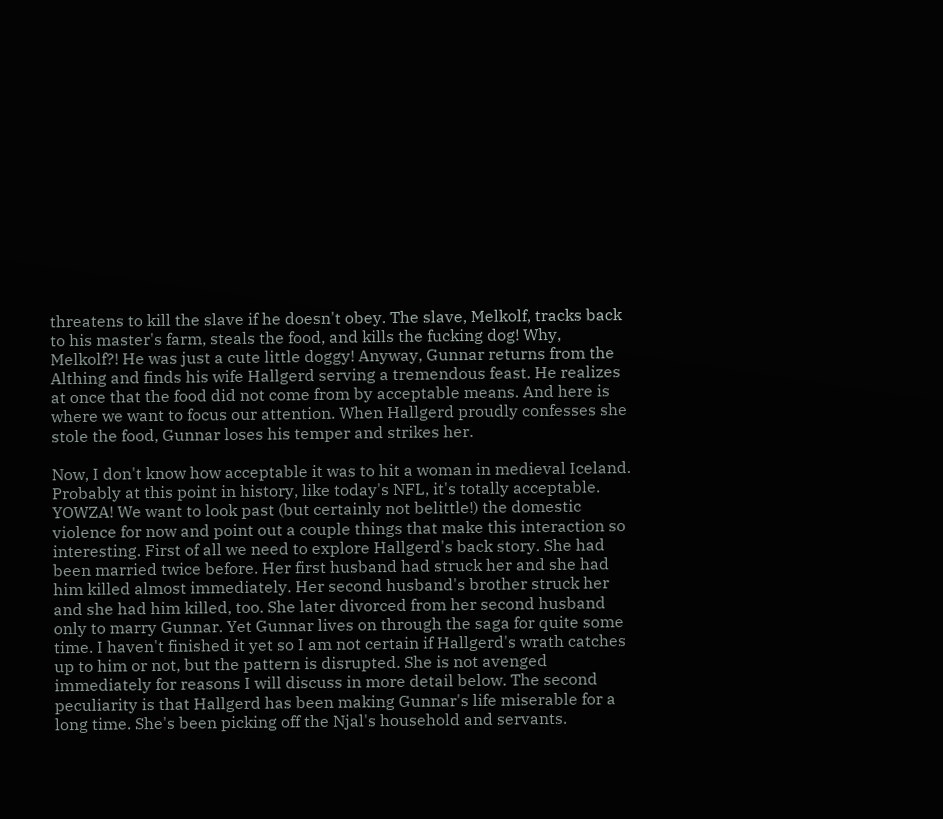threatens to kill the slave if he doesn't obey. The slave, Melkolf, tracks back to his master's farm, steals the food, and kills the fucking dog! Why, Melkolf?! He was just a cute little doggy! Anyway, Gunnar returns from the Althing and finds his wife Hallgerd serving a tremendous feast. He realizes at once that the food did not come from by acceptable means. And here is where we want to focus our attention. When Hallgerd proudly confesses she stole the food, Gunnar loses his temper and strikes her.

Now, I don't know how acceptable it was to hit a woman in medieval Iceland. Probably at this point in history, like today's NFL, it's totally acceptable. YOWZA! We want to look past (but certainly not belittle!) the domestic violence for now and point out a couple things that make this interaction so interesting. First of all we need to explore Hallgerd's back story. She had been married twice before. Her first husband had struck her and she had him killed almost immediately. Her second husband's brother struck her and she had him killed, too. She later divorced from her second husband only to marry Gunnar. Yet Gunnar lives on through the saga for quite some time. I haven't finished it yet so I am not certain if Hallgerd's wrath catches up to him or not, but the pattern is disrupted. She is not avenged immediately for reasons I will discuss in more detail below. The second peculiarity is that Hallgerd has been making Gunnar's life miserable for a long time. She's been picking off the Njal's household and servants.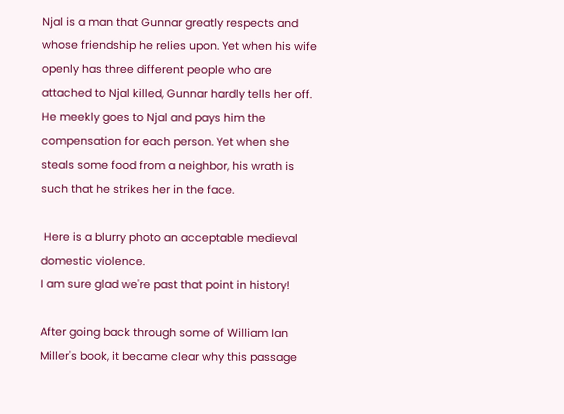Njal is a man that Gunnar greatly respects and whose friendship he relies upon. Yet when his wife openly has three different people who are attached to Njal killed, Gunnar hardly tells her off. He meekly goes to Njal and pays him the compensation for each person. Yet when she steals some food from a neighbor, his wrath is such that he strikes her in the face.

 Here is a blurry photo an acceptable medieval domestic violence.
I am sure glad we're past that point in history!

After going back through some of William Ian Miller's book, it became clear why this passage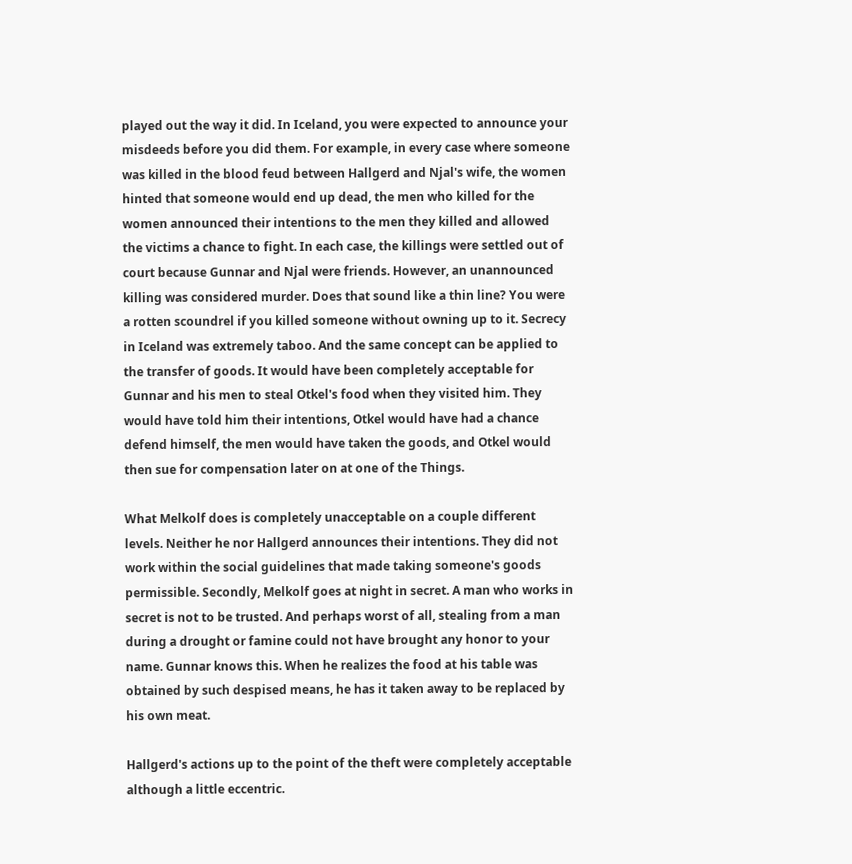played out the way it did. In Iceland, you were expected to announce your misdeeds before you did them. For example, in every case where someone was killed in the blood feud between Hallgerd and Njal's wife, the women hinted that someone would end up dead, the men who killed for the women announced their intentions to the men they killed and allowed the victims a chance to fight. In each case, the killings were settled out of court because Gunnar and Njal were friends. However, an unannounced killing was considered murder. Does that sound like a thin line? You were a rotten scoundrel if you killed someone without owning up to it. Secrecy in Iceland was extremely taboo. And the same concept can be applied to the transfer of goods. It would have been completely acceptable for Gunnar and his men to steal Otkel's food when they visited him. They would have told him their intentions, Otkel would have had a chance defend himself, the men would have taken the goods, and Otkel would then sue for compensation later on at one of the Things.

What Melkolf does is completely unacceptable on a couple different levels. Neither he nor Hallgerd announces their intentions. They did not work within the social guidelines that made taking someone's goods permissible. Secondly, Melkolf goes at night in secret. A man who works in secret is not to be trusted. And perhaps worst of all, stealing from a man during a drought or famine could not have brought any honor to your name. Gunnar knows this. When he realizes the food at his table was obtained by such despised means, he has it taken away to be replaced by his own meat.

Hallgerd's actions up to the point of the theft were completely acceptable although a little eccentric.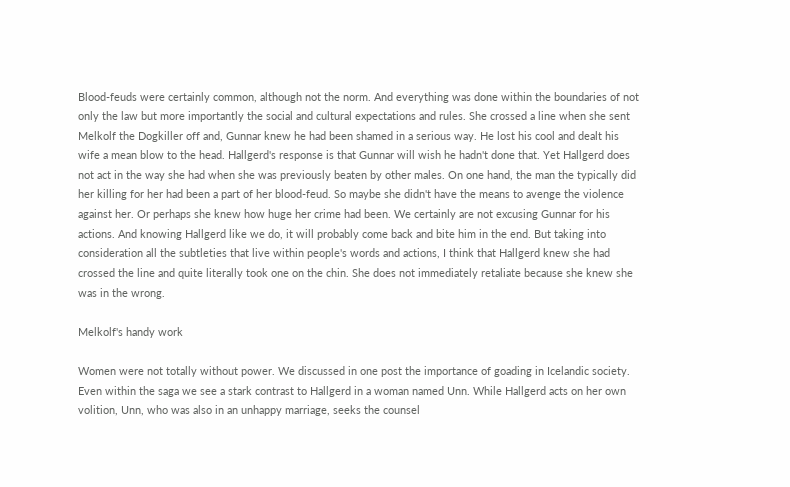Blood-feuds were certainly common, although not the norm. And everything was done within the boundaries of not only the law but more importantly the social and cultural expectations and rules. She crossed a line when she sent Melkolf the Dogkiller off and, Gunnar knew he had been shamed in a serious way. He lost his cool and dealt his wife a mean blow to the head. Hallgerd's response is that Gunnar will wish he hadn't done that. Yet Hallgerd does not act in the way she had when she was previously beaten by other males. On one hand, the man the typically did her killing for her had been a part of her blood-feud. So maybe she didn't have the means to avenge the violence against her. Or perhaps she knew how huge her crime had been. We certainly are not excusing Gunnar for his actions. And knowing Hallgerd like we do, it will probably come back and bite him in the end. But taking into consideration all the subtleties that live within people's words and actions, I think that Hallgerd knew she had crossed the line and quite literally took one on the chin. She does not immediately retaliate because she knew she was in the wrong.

Melkolf's handy work

Women were not totally without power. We discussed in one post the importance of goading in Icelandic society. Even within the saga we see a stark contrast to Hallgerd in a woman named Unn. While Hallgerd acts on her own volition, Unn, who was also in an unhappy marriage, seeks the counsel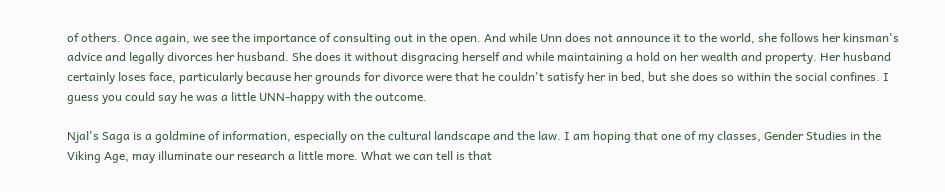of others. Once again, we see the importance of consulting out in the open. And while Unn does not announce it to the world, she follows her kinsman's advice and legally divorces her husband. She does it without disgracing herself and while maintaining a hold on her wealth and property. Her husband certainly loses face, particularly because her grounds for divorce were that he couldn't satisfy her in bed, but she does so within the social confines. I guess you could say he was a little UNN-happy with the outcome.

Njal's Saga is a goldmine of information, especially on the cultural landscape and the law. I am hoping that one of my classes, Gender Studies in the Viking Age, may illuminate our research a little more. What we can tell is that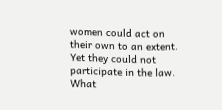women could act on their own to an extent. Yet they could not participate in the law. What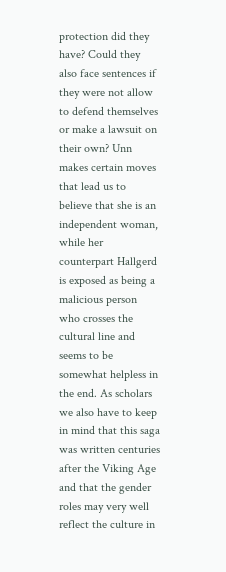protection did they have? Could they also face sentences if they were not allow to defend themselves or make a lawsuit on their own? Unn makes certain moves that lead us to believe that she is an independent woman, while her counterpart Hallgerd is exposed as being a malicious person who crosses the cultural line and seems to be somewhat helpless in the end. As scholars we also have to keep in mind that this saga was written centuries after the Viking Age and that the gender roles may very well reflect the culture in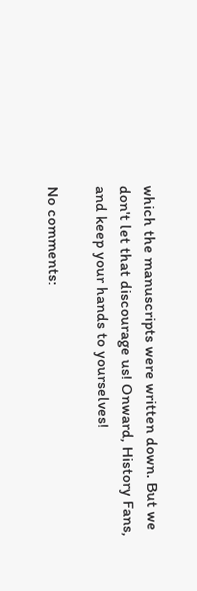which the manuscripts were written down. But we don't let that discourage us! Onward, History Fans, and keep your hands to yourselves!

No comments: